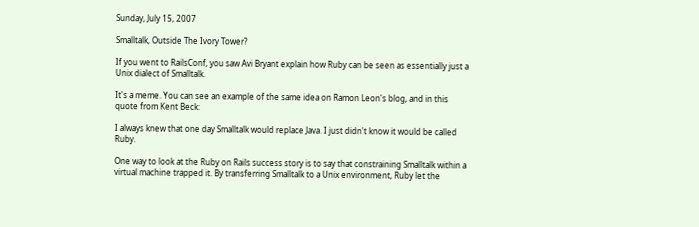Sunday, July 15, 2007

Smalltalk, Outside The Ivory Tower?

If you went to RailsConf, you saw Avi Bryant explain how Ruby can be seen as essentially just a Unix dialect of Smalltalk.

It's a meme. You can see an example of the same idea on Ramon Leon's blog, and in this quote from Kent Beck:

I always knew that one day Smalltalk would replace Java. I just didn't know it would be called Ruby.

One way to look at the Ruby on Rails success story is to say that constraining Smalltalk within a virtual machine trapped it. By transferring Smalltalk to a Unix environment, Ruby let the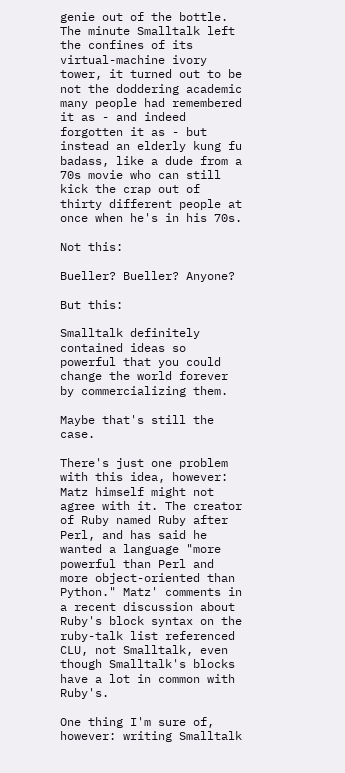genie out of the bottle. The minute Smalltalk left the confines of its virtual-machine ivory tower, it turned out to be not the doddering academic many people had remembered it as - and indeed forgotten it as - but instead an elderly kung fu badass, like a dude from a 70s movie who can still kick the crap out of thirty different people at once when he's in his 70s.

Not this:

Bueller? Bueller? Anyone?

But this:

Smalltalk definitely contained ideas so powerful that you could change the world forever by commercializing them.

Maybe that's still the case.

There's just one problem with this idea, however: Matz himself might not agree with it. The creator of Ruby named Ruby after Perl, and has said he wanted a language "more powerful than Perl and more object-oriented than Python." Matz' comments in a recent discussion about Ruby's block syntax on the ruby-talk list referenced CLU, not Smalltalk, even though Smalltalk's blocks have a lot in common with Ruby's.

One thing I'm sure of, however: writing Smalltalk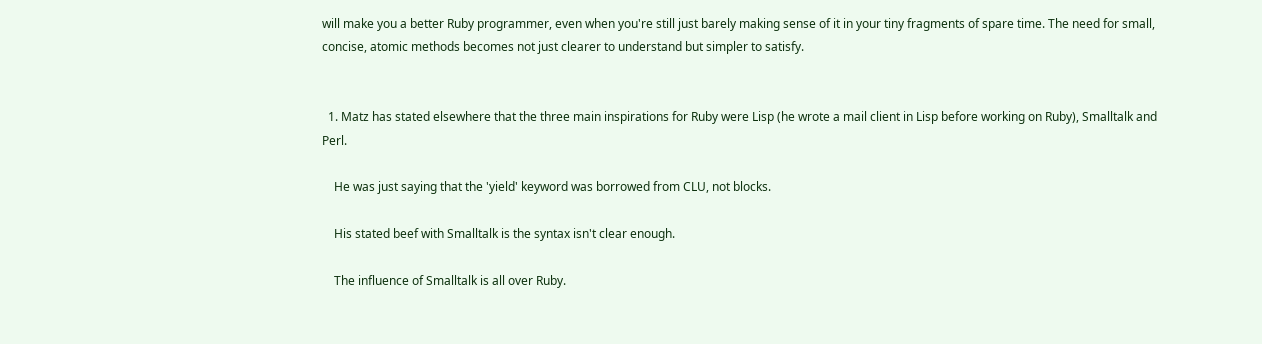will make you a better Ruby programmer, even when you're still just barely making sense of it in your tiny fragments of spare time. The need for small, concise, atomic methods becomes not just clearer to understand but simpler to satisfy.


  1. Matz has stated elsewhere that the three main inspirations for Ruby were Lisp (he wrote a mail client in Lisp before working on Ruby), Smalltalk and Perl.

    He was just saying that the 'yield' keyword was borrowed from CLU, not blocks.

    His stated beef with Smalltalk is the syntax isn't clear enough.

    The influence of Smalltalk is all over Ruby.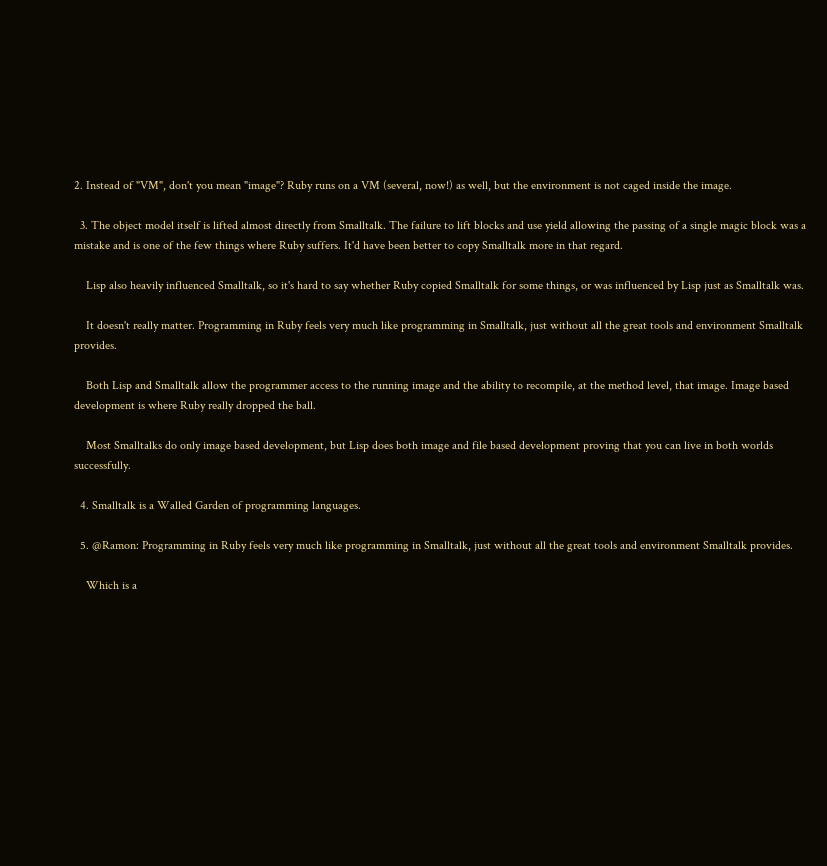2. Instead of "VM", don't you mean "image"? Ruby runs on a VM (several, now!) as well, but the environment is not caged inside the image.

  3. The object model itself is lifted almost directly from Smalltalk. The failure to lift blocks and use yield allowing the passing of a single magic block was a mistake and is one of the few things where Ruby suffers. It'd have been better to copy Smalltalk more in that regard.

    Lisp also heavily influenced Smalltalk, so it's hard to say whether Ruby copied Smalltalk for some things, or was influenced by Lisp just as Smalltalk was.

    It doesn't really matter. Programming in Ruby feels very much like programming in Smalltalk, just without all the great tools and environment Smalltalk provides.

    Both Lisp and Smalltalk allow the programmer access to the running image and the ability to recompile, at the method level, that image. Image based development is where Ruby really dropped the ball.

    Most Smalltalks do only image based development, but Lisp does both image and file based development proving that you can live in both worlds successfully.

  4. Smalltalk is a Walled Garden of programming languages.

  5. @Ramon: Programming in Ruby feels very much like programming in Smalltalk, just without all the great tools and environment Smalltalk provides.

    Which is a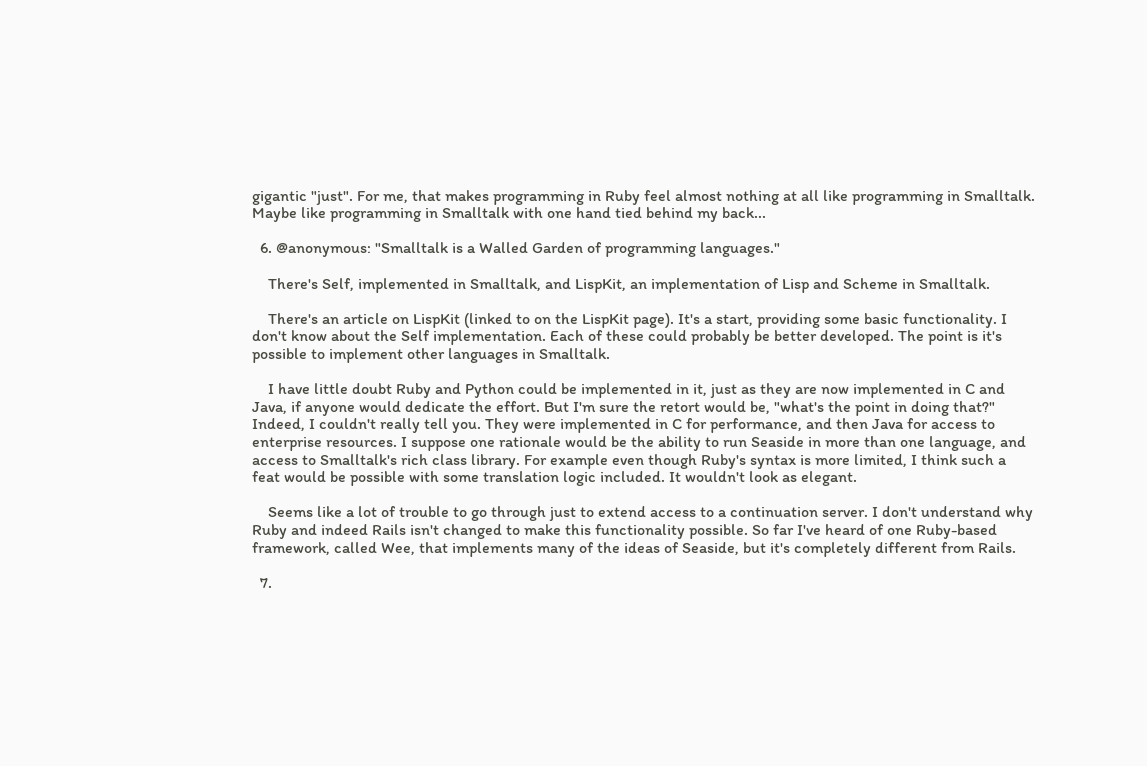gigantic "just". For me, that makes programming in Ruby feel almost nothing at all like programming in Smalltalk. Maybe like programming in Smalltalk with one hand tied behind my back...

  6. @anonymous: "Smalltalk is a Walled Garden of programming languages."

    There's Self, implemented in Smalltalk, and LispKit, an implementation of Lisp and Scheme in Smalltalk.

    There's an article on LispKit (linked to on the LispKit page). It's a start, providing some basic functionality. I don't know about the Self implementation. Each of these could probably be better developed. The point is it's possible to implement other languages in Smalltalk.

    I have little doubt Ruby and Python could be implemented in it, just as they are now implemented in C and Java, if anyone would dedicate the effort. But I'm sure the retort would be, "what's the point in doing that?" Indeed, I couldn't really tell you. They were implemented in C for performance, and then Java for access to enterprise resources. I suppose one rationale would be the ability to run Seaside in more than one language, and access to Smalltalk's rich class library. For example even though Ruby's syntax is more limited, I think such a feat would be possible with some translation logic included. It wouldn't look as elegant.

    Seems like a lot of trouble to go through just to extend access to a continuation server. I don't understand why Ruby and indeed Rails isn't changed to make this functionality possible. So far I've heard of one Ruby-based framework, called Wee, that implements many of the ideas of Seaside, but it's completely different from Rails.

  7.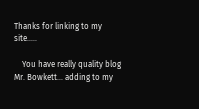Thanks for linking to my site.....

    You have really quality blog Mr. Bowkett... adding to my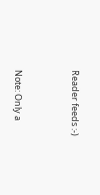Reader feeds :-)


Note: Only a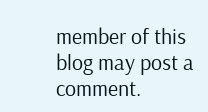member of this blog may post a comment.